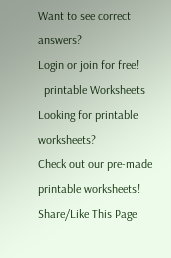Want to see correct answers?
Login or join for free!
  printable Worksheets
Looking for printable worksheets?
Check out our pre-made printable worksheets!
Share/Like This Page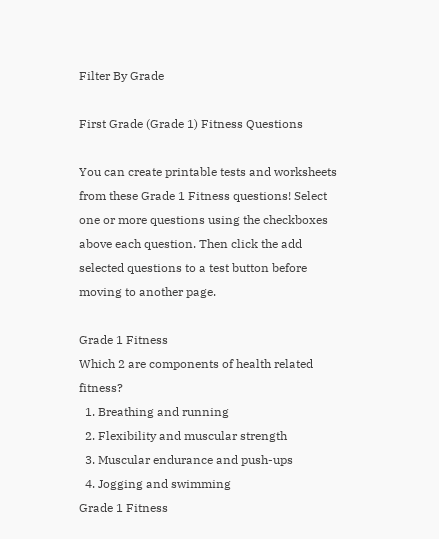Filter By Grade

First Grade (Grade 1) Fitness Questions

You can create printable tests and worksheets from these Grade 1 Fitness questions! Select one or more questions using the checkboxes above each question. Then click the add selected questions to a test button before moving to another page.

Grade 1 Fitness
Which 2 are components of health related fitness?
  1. Breathing and running
  2. Flexibility and muscular strength
  3. Muscular endurance and push-ups
  4. Jogging and swimming
Grade 1 Fitness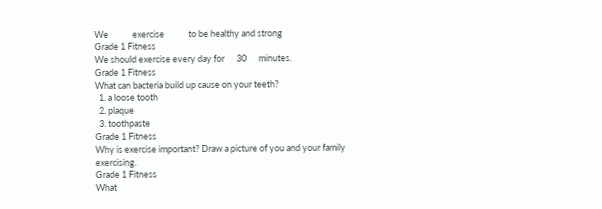We            exercise            to be healthy and strong
Grade 1 Fitness
We should exercise every day for      30      minutes.
Grade 1 Fitness
What can bacteria build up cause on your teeth?
  1. a loose tooth
  2. plaque
  3. toothpaste
Grade 1 Fitness
Why is exercise important? Draw a picture of you and your family exercising.
Grade 1 Fitness
What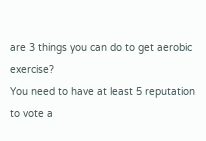are 3 things you can do to get aerobic exercise?
You need to have at least 5 reputation to vote a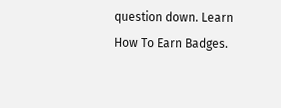question down. Learn How To Earn Badges.